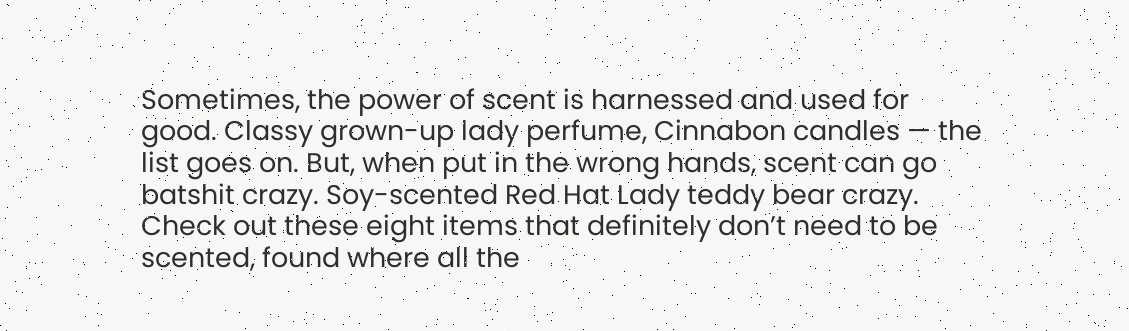Sometimes, the power of scent is harnessed and used for good. Classy grown-up lady perfume, Cinnabon candles — the list goes on. But, when put in the wrong hands, scent can go batshit crazy. Soy-scented Red Hat Lady teddy bear crazy. Check out these eight items that definitely don’t need to be scented, found where all the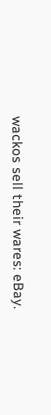wackos sell their wares: eBay.